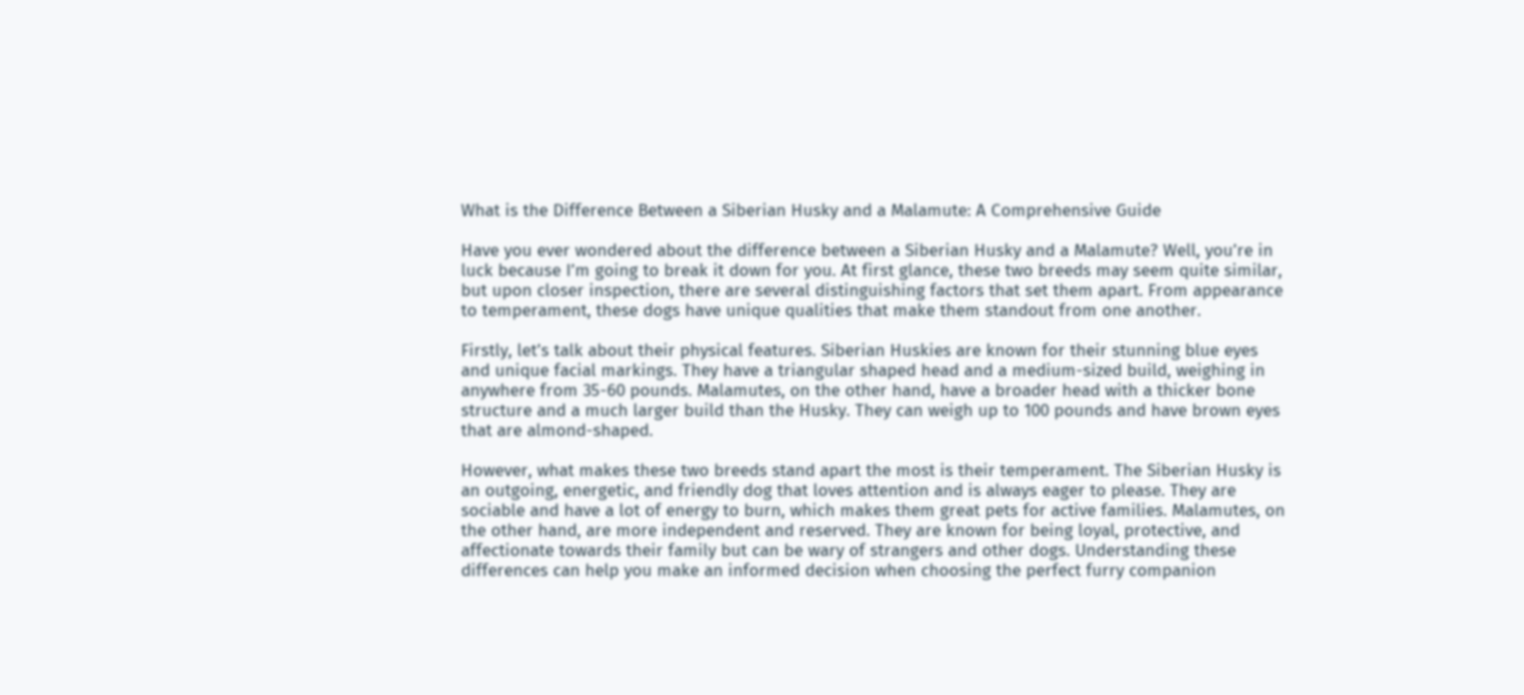What is the Difference Between a Siberian Husky and a Malamute: A Comprehensive Guide

Have you ever wondered about the difference between a Siberian Husky and a Malamute? Well, you’re in luck because I’m going to break it down for you. At first glance, these two breeds may seem quite similar, but upon closer inspection, there are several distinguishing factors that set them apart. From appearance to temperament, these dogs have unique qualities that make them standout from one another.

Firstly, let’s talk about their physical features. Siberian Huskies are known for their stunning blue eyes and unique facial markings. They have a triangular shaped head and a medium-sized build, weighing in anywhere from 35-60 pounds. Malamutes, on the other hand, have a broader head with a thicker bone structure and a much larger build than the Husky. They can weigh up to 100 pounds and have brown eyes that are almond-shaped.

However, what makes these two breeds stand apart the most is their temperament. The Siberian Husky is an outgoing, energetic, and friendly dog that loves attention and is always eager to please. They are sociable and have a lot of energy to burn, which makes them great pets for active families. Malamutes, on the other hand, are more independent and reserved. They are known for being loyal, protective, and affectionate towards their family but can be wary of strangers and other dogs. Understanding these differences can help you make an informed decision when choosing the perfect furry companion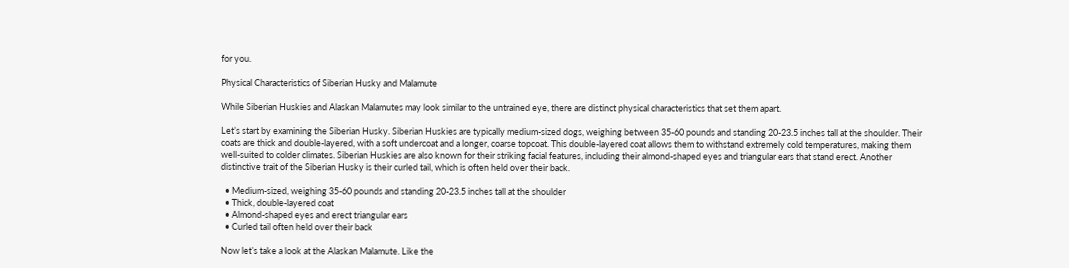for you.

Physical Characteristics of Siberian Husky and Malamute

While Siberian Huskies and Alaskan Malamutes may look similar to the untrained eye, there are distinct physical characteristics that set them apart.

Let’s start by examining the Siberian Husky. Siberian Huskies are typically medium-sized dogs, weighing between 35-60 pounds and standing 20-23.5 inches tall at the shoulder. Their coats are thick and double-layered, with a soft undercoat and a longer, coarse topcoat. This double-layered coat allows them to withstand extremely cold temperatures, making them well-suited to colder climates. Siberian Huskies are also known for their striking facial features, including their almond-shaped eyes and triangular ears that stand erect. Another distinctive trait of the Siberian Husky is their curled tail, which is often held over their back.

  • Medium-sized, weighing 35-60 pounds and standing 20-23.5 inches tall at the shoulder
  • Thick, double-layered coat
  • Almond-shaped eyes and erect triangular ears
  • Curled tail often held over their back

Now let’s take a look at the Alaskan Malamute. Like the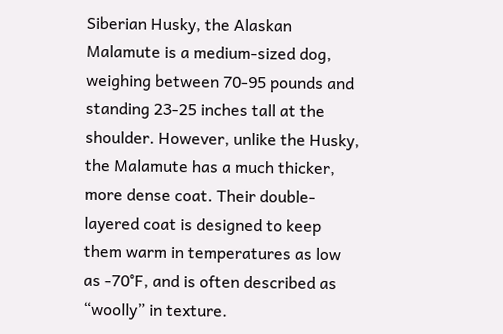Siberian Husky, the Alaskan Malamute is a medium-sized dog, weighing between 70-95 pounds and standing 23-25 inches tall at the shoulder. However, unlike the Husky, the Malamute has a much thicker, more dense coat. Their double-layered coat is designed to keep them warm in temperatures as low as -70°F, and is often described as “woolly” in texture.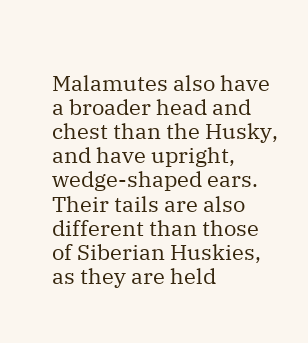Malamutes also have a broader head and chest than the Husky, and have upright, wedge-shaped ears. Their tails are also different than those of Siberian Huskies, as they are held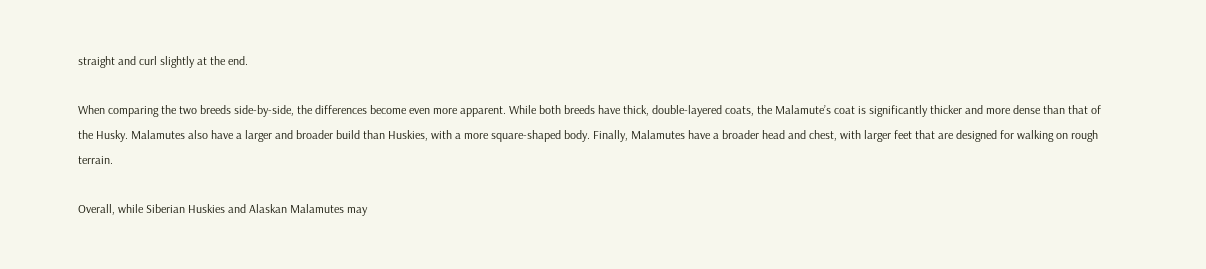straight and curl slightly at the end.

When comparing the two breeds side-by-side, the differences become even more apparent. While both breeds have thick, double-layered coats, the Malamute’s coat is significantly thicker and more dense than that of the Husky. Malamutes also have a larger and broader build than Huskies, with a more square-shaped body. Finally, Malamutes have a broader head and chest, with larger feet that are designed for walking on rough terrain.

Overall, while Siberian Huskies and Alaskan Malamutes may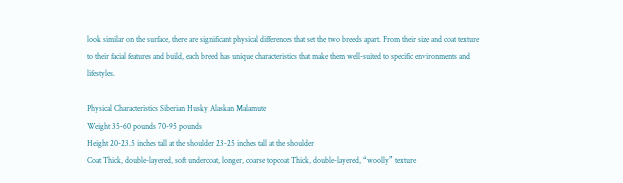look similar on the surface, there are significant physical differences that set the two breeds apart. From their size and coat texture to their facial features and build, each breed has unique characteristics that make them well-suited to specific environments and lifestyles.

Physical Characteristics Siberian Husky Alaskan Malamute
Weight 35-60 pounds 70-95 pounds
Height 20-23.5 inches tall at the shoulder 23-25 inches tall at the shoulder
Coat Thick, double-layered, soft undercoat, longer, coarse topcoat Thick, double-layered, “woolly” texture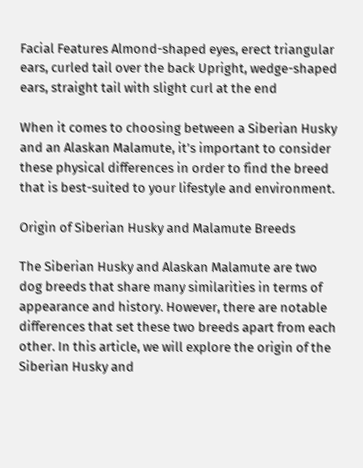Facial Features Almond-shaped eyes, erect triangular ears, curled tail over the back Upright, wedge-shaped ears, straight tail with slight curl at the end

When it comes to choosing between a Siberian Husky and an Alaskan Malamute, it’s important to consider these physical differences in order to find the breed that is best-suited to your lifestyle and environment.

Origin of Siberian Husky and Malamute Breeds

The Siberian Husky and Alaskan Malamute are two dog breeds that share many similarities in terms of appearance and history. However, there are notable differences that set these two breeds apart from each other. In this article, we will explore the origin of the Siberian Husky and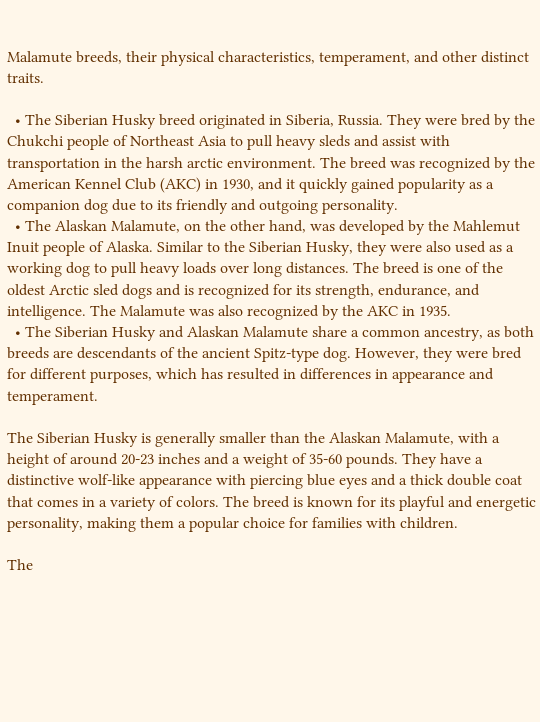Malamute breeds, their physical characteristics, temperament, and other distinct traits.

  • The Siberian Husky breed originated in Siberia, Russia. They were bred by the Chukchi people of Northeast Asia to pull heavy sleds and assist with transportation in the harsh arctic environment. The breed was recognized by the American Kennel Club (AKC) in 1930, and it quickly gained popularity as a companion dog due to its friendly and outgoing personality.
  • The Alaskan Malamute, on the other hand, was developed by the Mahlemut Inuit people of Alaska. Similar to the Siberian Husky, they were also used as a working dog to pull heavy loads over long distances. The breed is one of the oldest Arctic sled dogs and is recognized for its strength, endurance, and intelligence. The Malamute was also recognized by the AKC in 1935.
  • The Siberian Husky and Alaskan Malamute share a common ancestry, as both breeds are descendants of the ancient Spitz-type dog. However, they were bred for different purposes, which has resulted in differences in appearance and temperament.

The Siberian Husky is generally smaller than the Alaskan Malamute, with a height of around 20-23 inches and a weight of 35-60 pounds. They have a distinctive wolf-like appearance with piercing blue eyes and a thick double coat that comes in a variety of colors. The breed is known for its playful and energetic personality, making them a popular choice for families with children.

The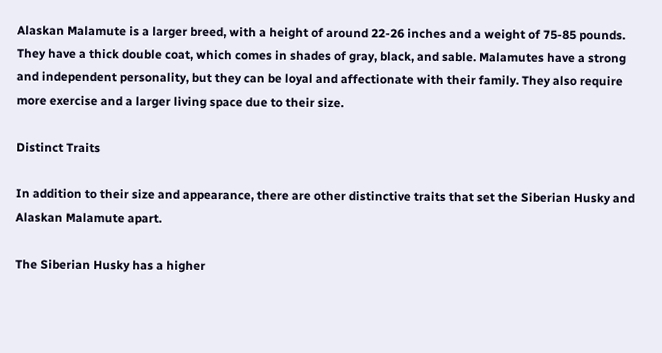Alaskan Malamute is a larger breed, with a height of around 22-26 inches and a weight of 75-85 pounds. They have a thick double coat, which comes in shades of gray, black, and sable. Malamutes have a strong and independent personality, but they can be loyal and affectionate with their family. They also require more exercise and a larger living space due to their size.

Distinct Traits

In addition to their size and appearance, there are other distinctive traits that set the Siberian Husky and Alaskan Malamute apart.

The Siberian Husky has a higher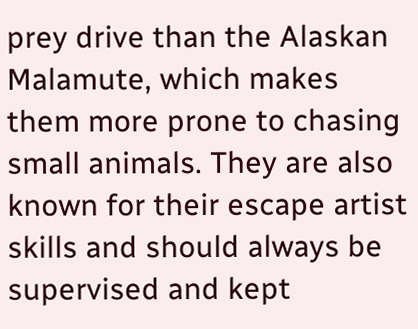prey drive than the Alaskan Malamute, which makes them more prone to chasing small animals. They are also known for their escape artist skills and should always be supervised and kept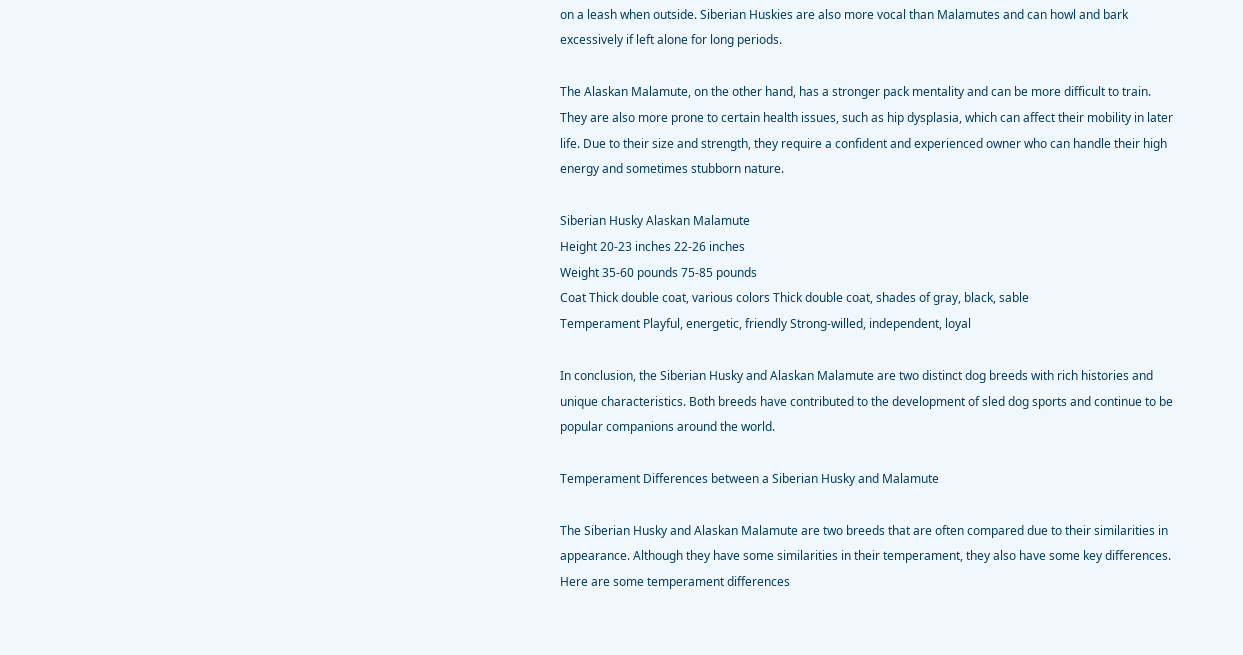on a leash when outside. Siberian Huskies are also more vocal than Malamutes and can howl and bark excessively if left alone for long periods.

The Alaskan Malamute, on the other hand, has a stronger pack mentality and can be more difficult to train. They are also more prone to certain health issues, such as hip dysplasia, which can affect their mobility in later life. Due to their size and strength, they require a confident and experienced owner who can handle their high energy and sometimes stubborn nature.

Siberian Husky Alaskan Malamute
Height 20-23 inches 22-26 inches
Weight 35-60 pounds 75-85 pounds
Coat Thick double coat, various colors Thick double coat, shades of gray, black, sable
Temperament Playful, energetic, friendly Strong-willed, independent, loyal

In conclusion, the Siberian Husky and Alaskan Malamute are two distinct dog breeds with rich histories and unique characteristics. Both breeds have contributed to the development of sled dog sports and continue to be popular companions around the world.

Temperament Differences between a Siberian Husky and Malamute

The Siberian Husky and Alaskan Malamute are two breeds that are often compared due to their similarities in appearance. Although they have some similarities in their temperament, they also have some key differences. Here are some temperament differences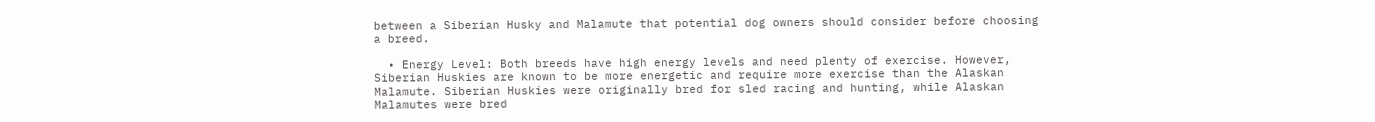between a Siberian Husky and Malamute that potential dog owners should consider before choosing a breed.

  • Energy Level: Both breeds have high energy levels and need plenty of exercise. However, Siberian Huskies are known to be more energetic and require more exercise than the Alaskan Malamute. Siberian Huskies were originally bred for sled racing and hunting, while Alaskan Malamutes were bred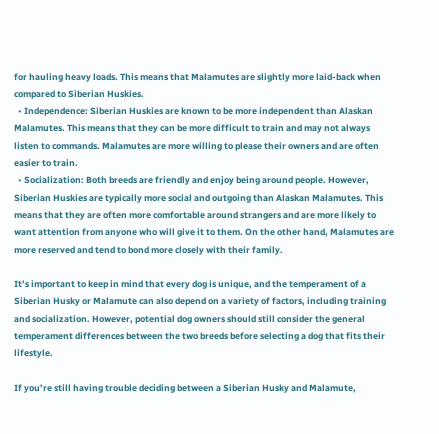for hauling heavy loads. This means that Malamutes are slightly more laid-back when compared to Siberian Huskies.
  • Independence: Siberian Huskies are known to be more independent than Alaskan Malamutes. This means that they can be more difficult to train and may not always listen to commands. Malamutes are more willing to please their owners and are often easier to train.
  • Socialization: Both breeds are friendly and enjoy being around people. However, Siberian Huskies are typically more social and outgoing than Alaskan Malamutes. This means that they are often more comfortable around strangers and are more likely to want attention from anyone who will give it to them. On the other hand, Malamutes are more reserved and tend to bond more closely with their family.

It’s important to keep in mind that every dog is unique, and the temperament of a Siberian Husky or Malamute can also depend on a variety of factors, including training and socialization. However, potential dog owners should still consider the general temperament differences between the two breeds before selecting a dog that fits their lifestyle.

If you’re still having trouble deciding between a Siberian Husky and Malamute,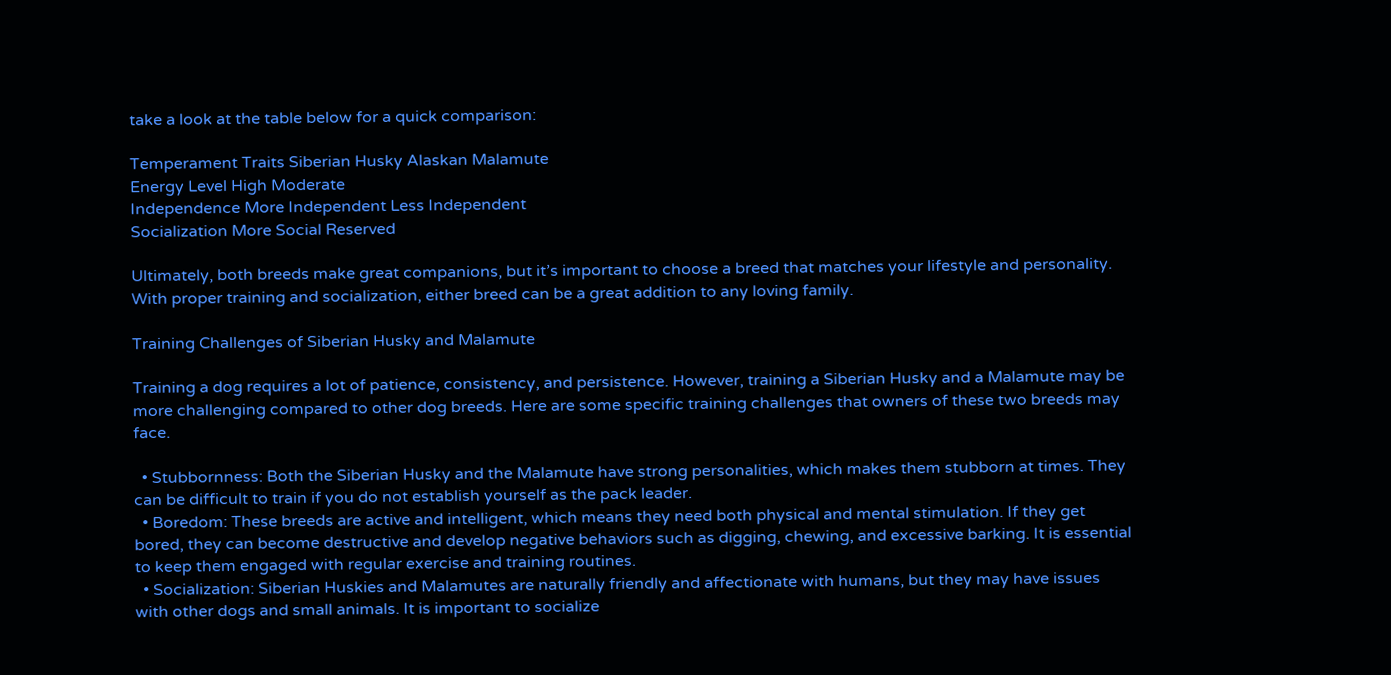take a look at the table below for a quick comparison:

Temperament Traits Siberian Husky Alaskan Malamute
Energy Level High Moderate
Independence More Independent Less Independent
Socialization More Social Reserved

Ultimately, both breeds make great companions, but it’s important to choose a breed that matches your lifestyle and personality. With proper training and socialization, either breed can be a great addition to any loving family.

Training Challenges of Siberian Husky and Malamute

Training a dog requires a lot of patience, consistency, and persistence. However, training a Siberian Husky and a Malamute may be more challenging compared to other dog breeds. Here are some specific training challenges that owners of these two breeds may face.

  • Stubbornness: Both the Siberian Husky and the Malamute have strong personalities, which makes them stubborn at times. They can be difficult to train if you do not establish yourself as the pack leader.
  • Boredom: These breeds are active and intelligent, which means they need both physical and mental stimulation. If they get bored, they can become destructive and develop negative behaviors such as digging, chewing, and excessive barking. It is essential to keep them engaged with regular exercise and training routines.
  • Socialization: Siberian Huskies and Malamutes are naturally friendly and affectionate with humans, but they may have issues with other dogs and small animals. It is important to socialize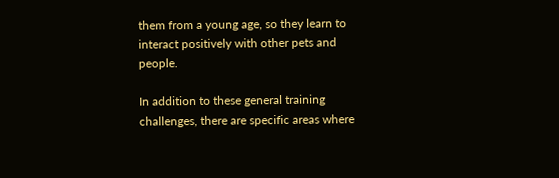them from a young age, so they learn to interact positively with other pets and people.

In addition to these general training challenges, there are specific areas where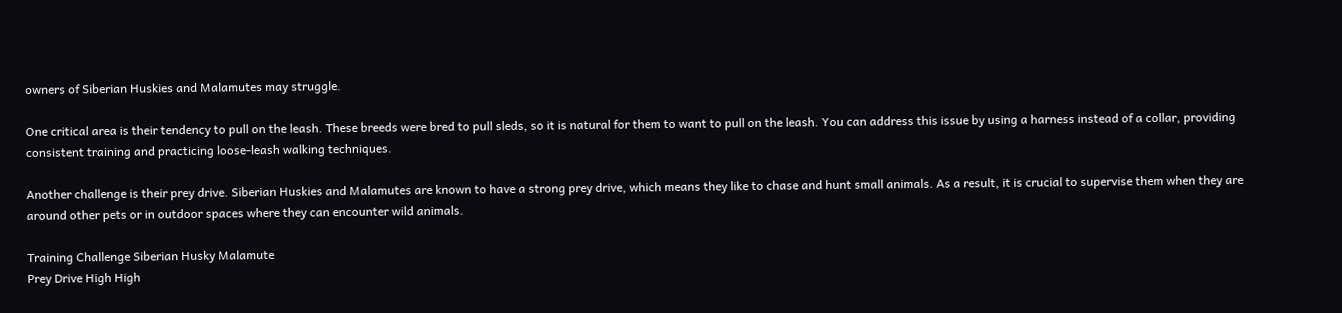owners of Siberian Huskies and Malamutes may struggle.

One critical area is their tendency to pull on the leash. These breeds were bred to pull sleds, so it is natural for them to want to pull on the leash. You can address this issue by using a harness instead of a collar, providing consistent training and practicing loose-leash walking techniques.

Another challenge is their prey drive. Siberian Huskies and Malamutes are known to have a strong prey drive, which means they like to chase and hunt small animals. As a result, it is crucial to supervise them when they are around other pets or in outdoor spaces where they can encounter wild animals.

Training Challenge Siberian Husky Malamute
Prey Drive High High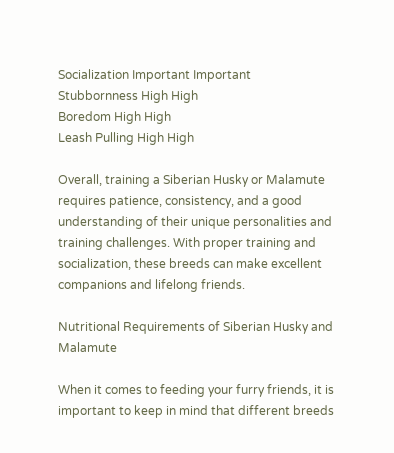Socialization Important Important
Stubbornness High High
Boredom High High
Leash Pulling High High

Overall, training a Siberian Husky or Malamute requires patience, consistency, and a good understanding of their unique personalities and training challenges. With proper training and socialization, these breeds can make excellent companions and lifelong friends.

Nutritional Requirements of Siberian Husky and Malamute

When it comes to feeding your furry friends, it is important to keep in mind that different breeds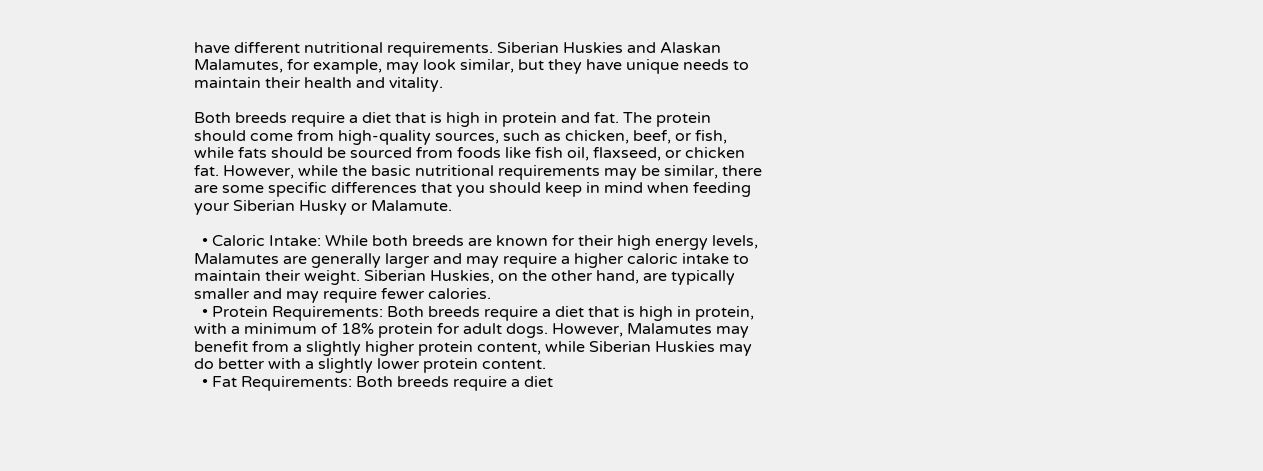have different nutritional requirements. Siberian Huskies and Alaskan Malamutes, for example, may look similar, but they have unique needs to maintain their health and vitality.

Both breeds require a diet that is high in protein and fat. The protein should come from high-quality sources, such as chicken, beef, or fish, while fats should be sourced from foods like fish oil, flaxseed, or chicken fat. However, while the basic nutritional requirements may be similar, there are some specific differences that you should keep in mind when feeding your Siberian Husky or Malamute.

  • Caloric Intake: While both breeds are known for their high energy levels, Malamutes are generally larger and may require a higher caloric intake to maintain their weight. Siberian Huskies, on the other hand, are typically smaller and may require fewer calories.
  • Protein Requirements: Both breeds require a diet that is high in protein, with a minimum of 18% protein for adult dogs. However, Malamutes may benefit from a slightly higher protein content, while Siberian Huskies may do better with a slightly lower protein content.
  • Fat Requirements: Both breeds require a diet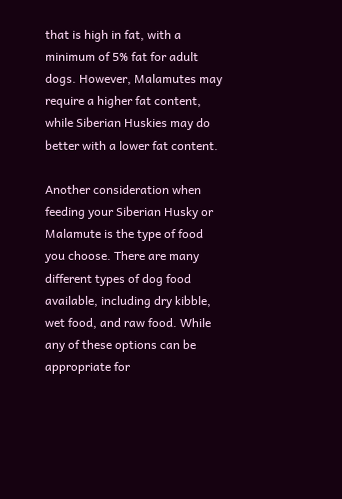that is high in fat, with a minimum of 5% fat for adult dogs. However, Malamutes may require a higher fat content, while Siberian Huskies may do better with a lower fat content.

Another consideration when feeding your Siberian Husky or Malamute is the type of food you choose. There are many different types of dog food available, including dry kibble, wet food, and raw food. While any of these options can be appropriate for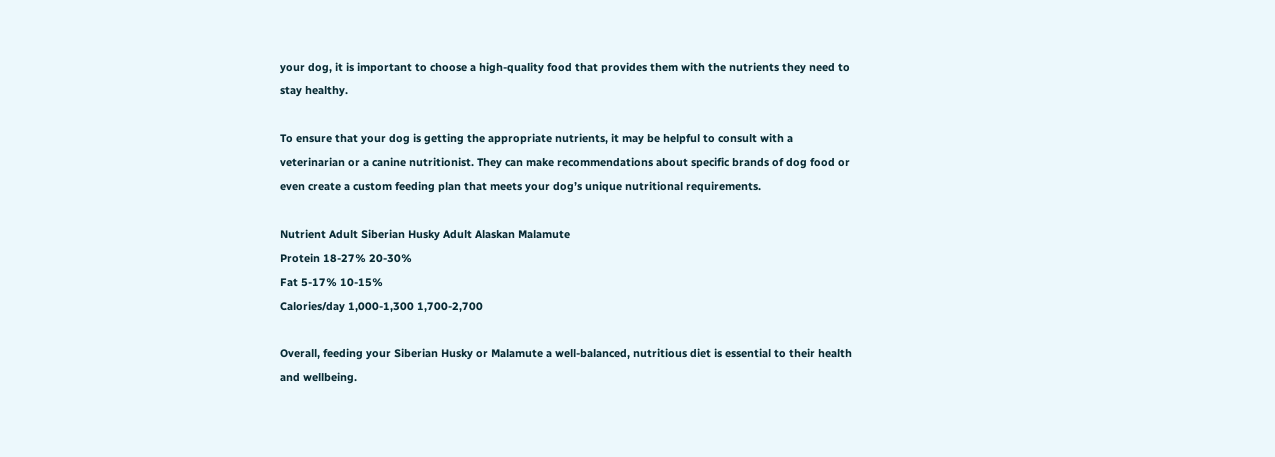your dog, it is important to choose a high-quality food that provides them with the nutrients they need to stay healthy.

To ensure that your dog is getting the appropriate nutrients, it may be helpful to consult with a veterinarian or a canine nutritionist. They can make recommendations about specific brands of dog food or even create a custom feeding plan that meets your dog’s unique nutritional requirements.

Nutrient Adult Siberian Husky Adult Alaskan Malamute
Protein 18-27% 20-30%
Fat 5-17% 10-15%
Calories/day 1,000-1,300 1,700-2,700

Overall, feeding your Siberian Husky or Malamute a well-balanced, nutritious diet is essential to their health and wellbeing.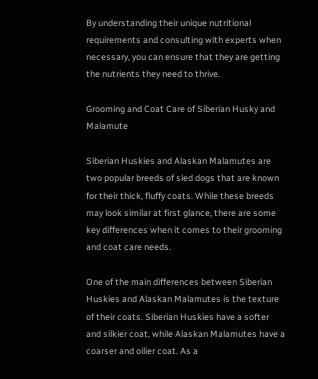By understanding their unique nutritional requirements and consulting with experts when necessary, you can ensure that they are getting the nutrients they need to thrive.

Grooming and Coat Care of Siberian Husky and Malamute

Siberian Huskies and Alaskan Malamutes are two popular breeds of sled dogs that are known for their thick, fluffy coats. While these breeds may look similar at first glance, there are some key differences when it comes to their grooming and coat care needs.

One of the main differences between Siberian Huskies and Alaskan Malamutes is the texture of their coats. Siberian Huskies have a softer and silkier coat, while Alaskan Malamutes have a coarser and oilier coat. As a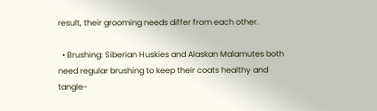result, their grooming needs differ from each other.

  • Brushing: Siberian Huskies and Alaskan Malamutes both need regular brushing to keep their coats healthy and tangle-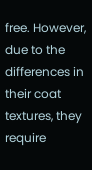free. However, due to the differences in their coat textures, they require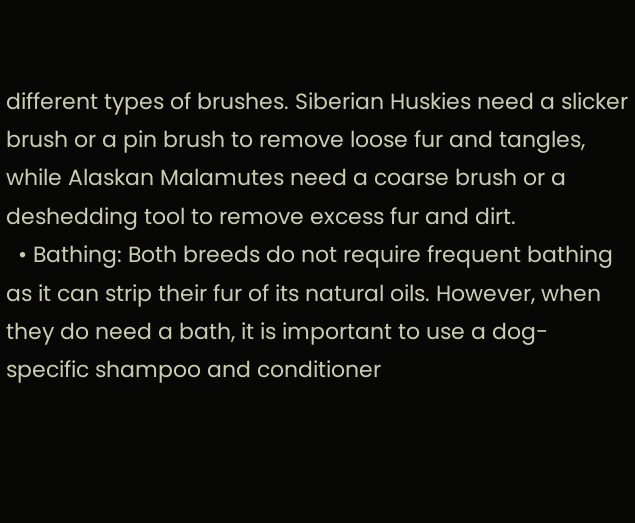different types of brushes. Siberian Huskies need a slicker brush or a pin brush to remove loose fur and tangles, while Alaskan Malamutes need a coarse brush or a deshedding tool to remove excess fur and dirt.
  • Bathing: Both breeds do not require frequent bathing as it can strip their fur of its natural oils. However, when they do need a bath, it is important to use a dog-specific shampoo and conditioner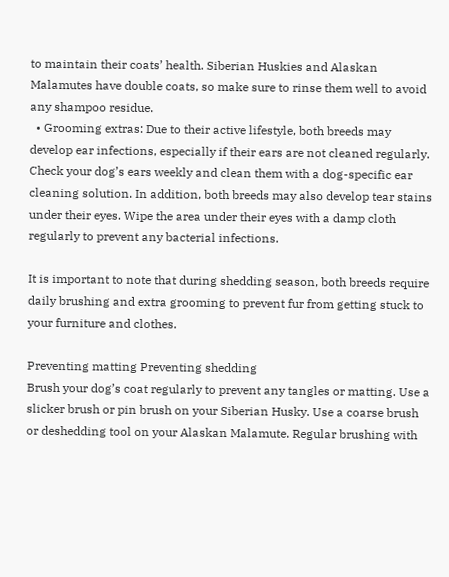to maintain their coats’ health. Siberian Huskies and Alaskan Malamutes have double coats, so make sure to rinse them well to avoid any shampoo residue.
  • Grooming extras: Due to their active lifestyle, both breeds may develop ear infections, especially if their ears are not cleaned regularly. Check your dog’s ears weekly and clean them with a dog-specific ear cleaning solution. In addition, both breeds may also develop tear stains under their eyes. Wipe the area under their eyes with a damp cloth regularly to prevent any bacterial infections.

It is important to note that during shedding season, both breeds require daily brushing and extra grooming to prevent fur from getting stuck to your furniture and clothes.

Preventing matting Preventing shedding
Brush your dog’s coat regularly to prevent any tangles or matting. Use a slicker brush or pin brush on your Siberian Husky. Use a coarse brush or deshedding tool on your Alaskan Malamute. Regular brushing with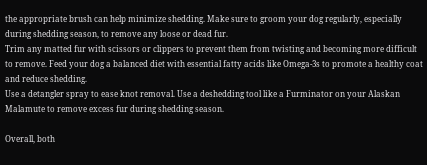the appropriate brush can help minimize shedding. Make sure to groom your dog regularly, especially during shedding season, to remove any loose or dead fur.
Trim any matted fur with scissors or clippers to prevent them from twisting and becoming more difficult to remove. Feed your dog a balanced diet with essential fatty acids like Omega-3s to promote a healthy coat and reduce shedding.
Use a detangler spray to ease knot removal. Use a deshedding tool like a Furminator on your Alaskan Malamute to remove excess fur during shedding season.

Overall, both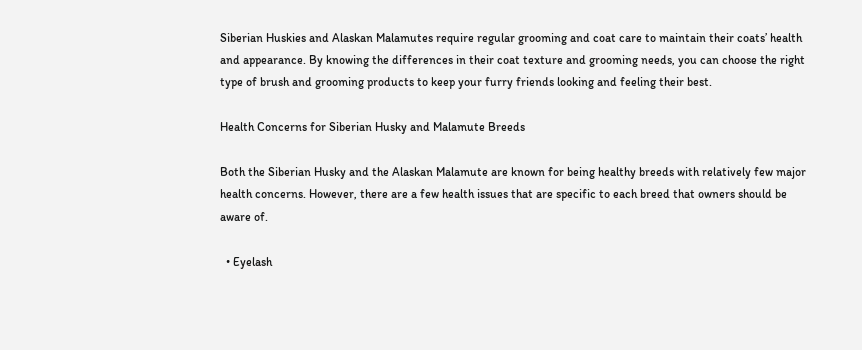Siberian Huskies and Alaskan Malamutes require regular grooming and coat care to maintain their coats’ health and appearance. By knowing the differences in their coat texture and grooming needs, you can choose the right type of brush and grooming products to keep your furry friends looking and feeling their best.

Health Concerns for Siberian Husky and Malamute Breeds

Both the Siberian Husky and the Alaskan Malamute are known for being healthy breeds with relatively few major health concerns. However, there are a few health issues that are specific to each breed that owners should be aware of.

  • Eyelash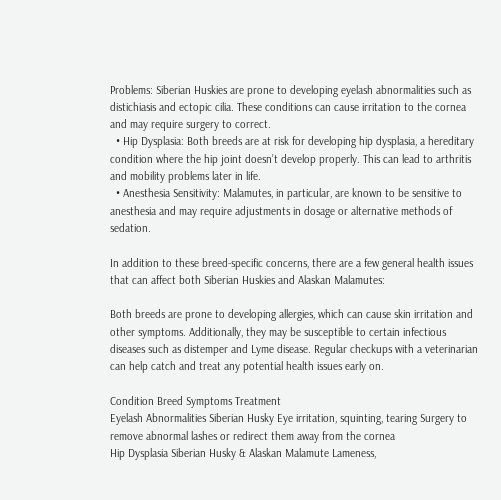Problems: Siberian Huskies are prone to developing eyelash abnormalities such as distichiasis and ectopic cilia. These conditions can cause irritation to the cornea and may require surgery to correct.
  • Hip Dysplasia: Both breeds are at risk for developing hip dysplasia, a hereditary condition where the hip joint doesn’t develop properly. This can lead to arthritis and mobility problems later in life.
  • Anesthesia Sensitivity: Malamutes, in particular, are known to be sensitive to anesthesia and may require adjustments in dosage or alternative methods of sedation.

In addition to these breed-specific concerns, there are a few general health issues that can affect both Siberian Huskies and Alaskan Malamutes:

Both breeds are prone to developing allergies, which can cause skin irritation and other symptoms. Additionally, they may be susceptible to certain infectious diseases such as distemper and Lyme disease. Regular checkups with a veterinarian can help catch and treat any potential health issues early on.

Condition Breed Symptoms Treatment
Eyelash Abnormalities Siberian Husky Eye irritation, squinting, tearing Surgery to remove abnormal lashes or redirect them away from the cornea
Hip Dysplasia Siberian Husky & Alaskan Malamute Lameness,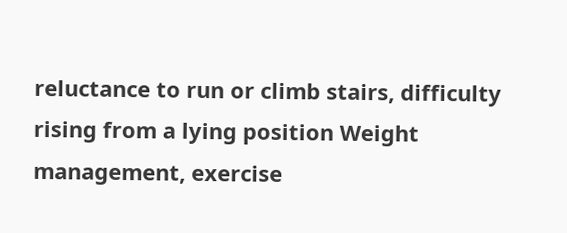reluctance to run or climb stairs, difficulty rising from a lying position Weight management, exercise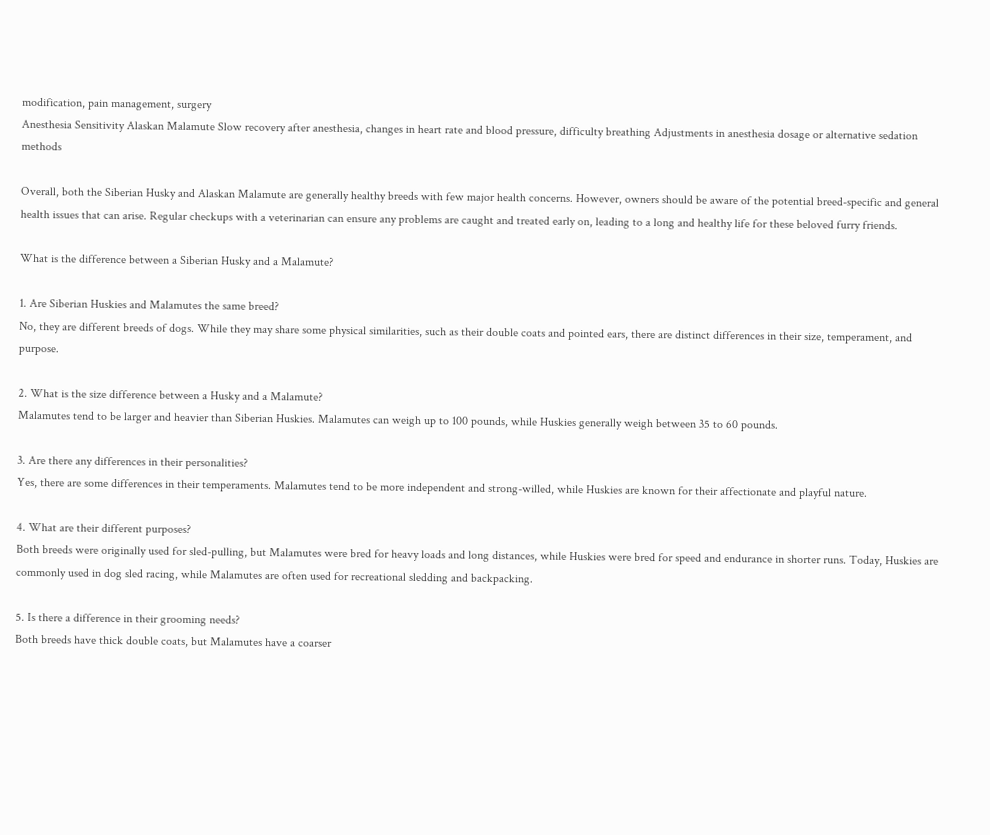modification, pain management, surgery
Anesthesia Sensitivity Alaskan Malamute Slow recovery after anesthesia, changes in heart rate and blood pressure, difficulty breathing Adjustments in anesthesia dosage or alternative sedation methods

Overall, both the Siberian Husky and Alaskan Malamute are generally healthy breeds with few major health concerns. However, owners should be aware of the potential breed-specific and general health issues that can arise. Regular checkups with a veterinarian can ensure any problems are caught and treated early on, leading to a long and healthy life for these beloved furry friends.

What is the difference between a Siberian Husky and a Malamute?

1. Are Siberian Huskies and Malamutes the same breed?
No, they are different breeds of dogs. While they may share some physical similarities, such as their double coats and pointed ears, there are distinct differences in their size, temperament, and purpose.

2. What is the size difference between a Husky and a Malamute?
Malamutes tend to be larger and heavier than Siberian Huskies. Malamutes can weigh up to 100 pounds, while Huskies generally weigh between 35 to 60 pounds.

3. Are there any differences in their personalities?
Yes, there are some differences in their temperaments. Malamutes tend to be more independent and strong-willed, while Huskies are known for their affectionate and playful nature.

4. What are their different purposes?
Both breeds were originally used for sled-pulling, but Malamutes were bred for heavy loads and long distances, while Huskies were bred for speed and endurance in shorter runs. Today, Huskies are commonly used in dog sled racing, while Malamutes are often used for recreational sledding and backpacking.

5. Is there a difference in their grooming needs?
Both breeds have thick double coats, but Malamutes have a coarser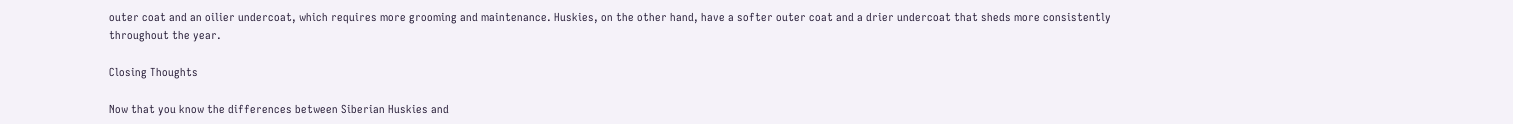outer coat and an oilier undercoat, which requires more grooming and maintenance. Huskies, on the other hand, have a softer outer coat and a drier undercoat that sheds more consistently throughout the year.

Closing Thoughts

Now that you know the differences between Siberian Huskies and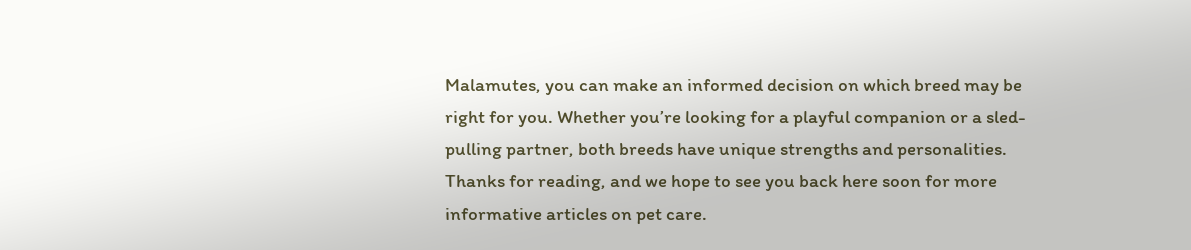Malamutes, you can make an informed decision on which breed may be right for you. Whether you’re looking for a playful companion or a sled-pulling partner, both breeds have unique strengths and personalities. Thanks for reading, and we hope to see you back here soon for more informative articles on pet care.